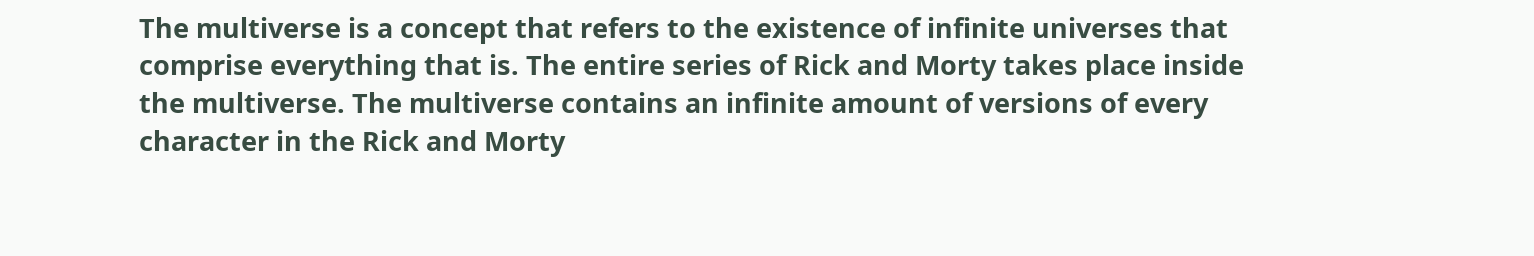The multiverse is a concept that refers to the existence of infinite universes that comprise everything that is. The entire series of Rick and Morty takes place inside the multiverse. The multiverse contains an infinite amount of versions of every character in the Rick and Morty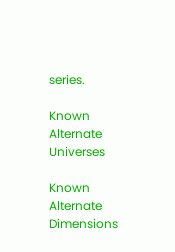series.

Known Alternate Universes

Known Alternate Dimensions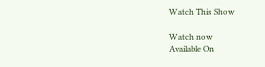Watch This Show

Watch now
Available On